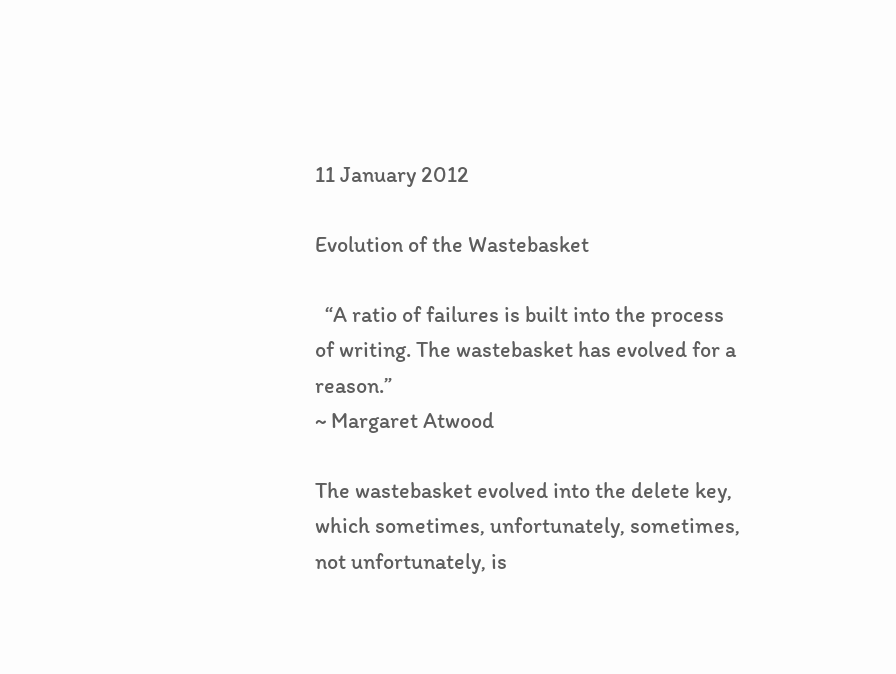11 January 2012

Evolution of the Wastebasket

  “A ratio of failures is built into the process of writing. The wastebasket has evolved for a reason.”
~ Margaret Atwood

The wastebasket evolved into the delete key, which sometimes, unfortunately, sometimes, not unfortunately, is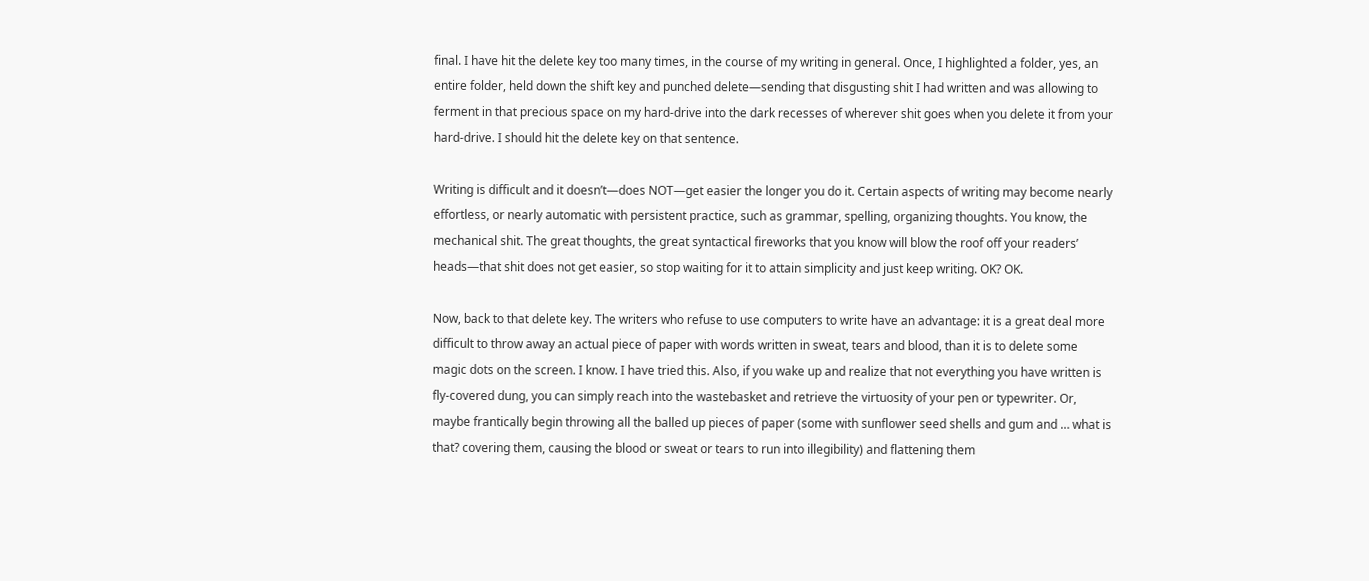final. I have hit the delete key too many times, in the course of my writing in general. Once, I highlighted a folder, yes, an entire folder, held down the shift key and punched delete—sending that disgusting shit I had written and was allowing to ferment in that precious space on my hard-drive into the dark recesses of wherever shit goes when you delete it from your hard-drive. I should hit the delete key on that sentence.

Writing is difficult and it doesn’t—does NOT—get easier the longer you do it. Certain aspects of writing may become nearly effortless, or nearly automatic with persistent practice, such as grammar, spelling, organizing thoughts. You know, the mechanical shit. The great thoughts, the great syntactical fireworks that you know will blow the roof off your readers’ heads—that shit does not get easier, so stop waiting for it to attain simplicity and just keep writing. OK? OK.

Now, back to that delete key. The writers who refuse to use computers to write have an advantage: it is a great deal more difficult to throw away an actual piece of paper with words written in sweat, tears and blood, than it is to delete some magic dots on the screen. I know. I have tried this. Also, if you wake up and realize that not everything you have written is fly-covered dung, you can simply reach into the wastebasket and retrieve the virtuosity of your pen or typewriter. Or, maybe frantically begin throwing all the balled up pieces of paper (some with sunflower seed shells and gum and … what is that? covering them, causing the blood or sweat or tears to run into illegibility) and flattening them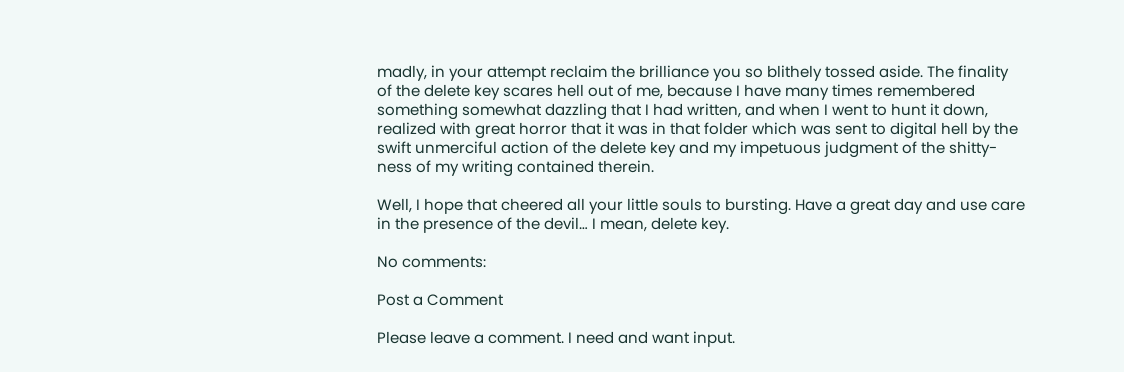madly, in your attempt reclaim the brilliance you so blithely tossed aside. The finality of the delete key scares hell out of me, because I have many times remembered something somewhat dazzling that I had written, and when I went to hunt it down, realized with great horror that it was in that folder which was sent to digital hell by the swift unmerciful action of the delete key and my impetuous judgment of the shitty-ness of my writing contained therein.

Well, I hope that cheered all your little souls to bursting. Have a great day and use care in the presence of the devil… I mean, delete key.

No comments:

Post a Comment

Please leave a comment. I need and want input.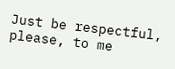Just be respectful, please, to me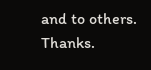and to others. Thanks.